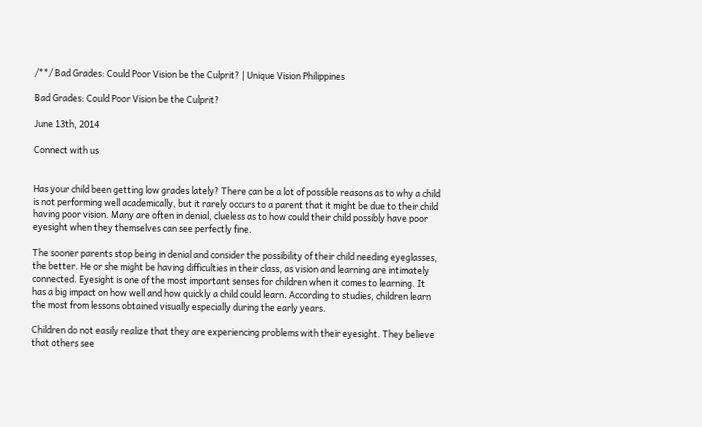/**/ Bad Grades: Could Poor Vision be the Culprit? | Unique Vision Philippines

Bad Grades: Could Poor Vision be the Culprit?

June 13th, 2014

Connect with us


Has your child been getting low grades lately? There can be a lot of possible reasons as to why a child is not performing well academically, but it rarely occurs to a parent that it might be due to their child having poor vision. Many are often in denial, clueless as to how could their child possibly have poor eyesight when they themselves can see perfectly fine.

The sooner parents stop being in denial and consider the possibility of their child needing eyeglasses, the better. He or she might be having difficulties in their class, as vision and learning are intimately connected. Eyesight is one of the most important senses for children when it comes to learning. It has a big impact on how well and how quickly a child could learn. According to studies, children learn the most from lessons obtained visually especially during the early years.

Children do not easily realize that they are experiencing problems with their eyesight. They believe that others see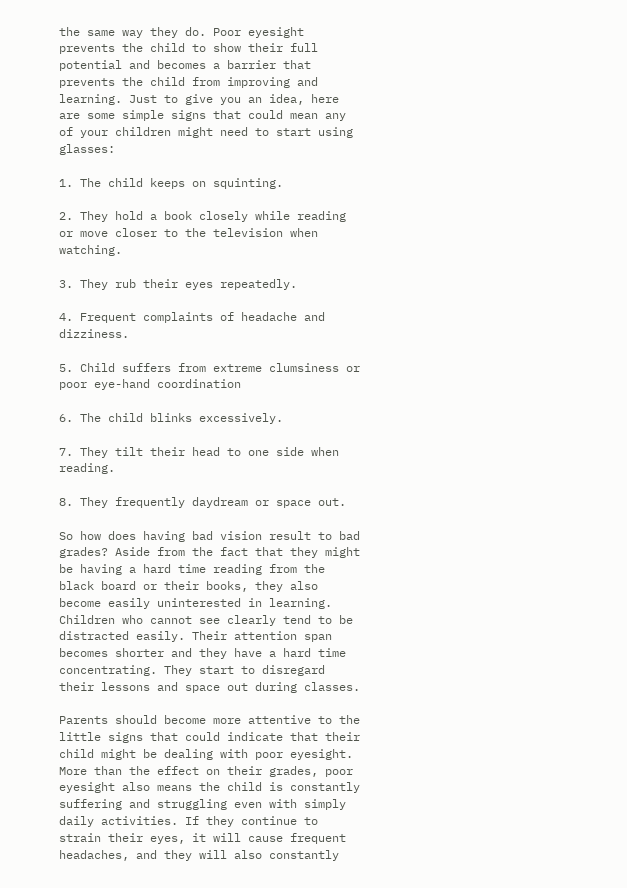the same way they do. Poor eyesight prevents the child to show their full potential and becomes a barrier that prevents the child from improving and learning. Just to give you an idea, here are some simple signs that could mean any of your children might need to start using glasses:

1. The child keeps on squinting.

2. They hold a book closely while reading or move closer to the television when watching.

3. They rub their eyes repeatedly.

4. Frequent complaints of headache and dizziness.

5. Child suffers from extreme clumsiness or poor eye-hand coordination

6. The child blinks excessively.

7. They tilt their head to one side when reading.

8. They frequently daydream or space out.

So how does having bad vision result to bad grades? Aside from the fact that they might be having a hard time reading from the black board or their books, they also become easily uninterested in learning. Children who cannot see clearly tend to be distracted easily. Their attention span becomes shorter and they have a hard time concentrating. They start to disregard their lessons and space out during classes.

Parents should become more attentive to the little signs that could indicate that their child might be dealing with poor eyesight. More than the effect on their grades, poor eyesight also means the child is constantly suffering and struggling even with simply daily activities. If they continue to strain their eyes, it will cause frequent headaches, and they will also constantly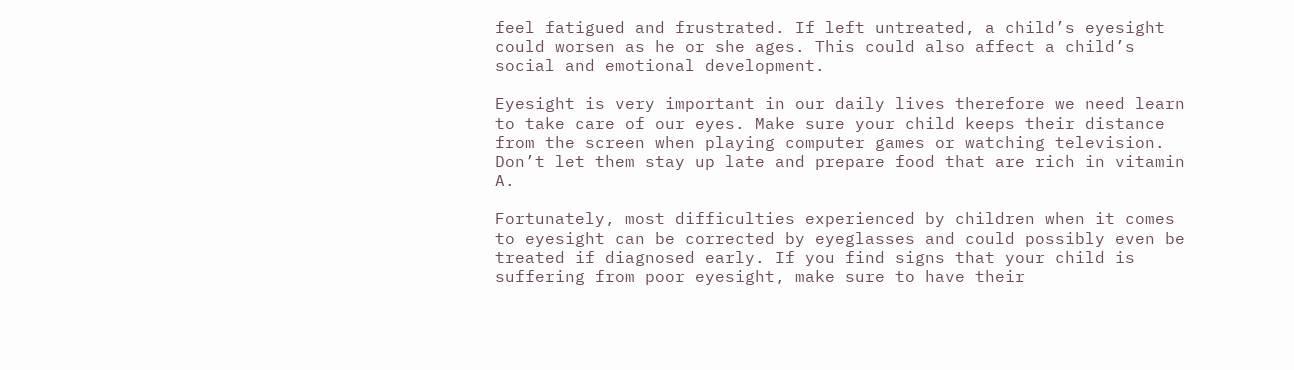feel fatigued and frustrated. If left untreated, a child’s eyesight could worsen as he or she ages. This could also affect a child’s social and emotional development.

Eyesight is very important in our daily lives therefore we need learn to take care of our eyes. Make sure your child keeps their distance from the screen when playing computer games or watching television. Don’t let them stay up late and prepare food that are rich in vitamin A.

Fortunately, most difficulties experienced by children when it comes to eyesight can be corrected by eyeglasses and could possibly even be treated if diagnosed early. If you find signs that your child is suffering from poor eyesight, make sure to have their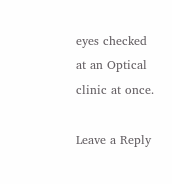eyes checked at an Optical clinic at once.

Leave a Reply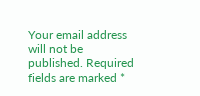Your email address will not be published. Required fields are marked *